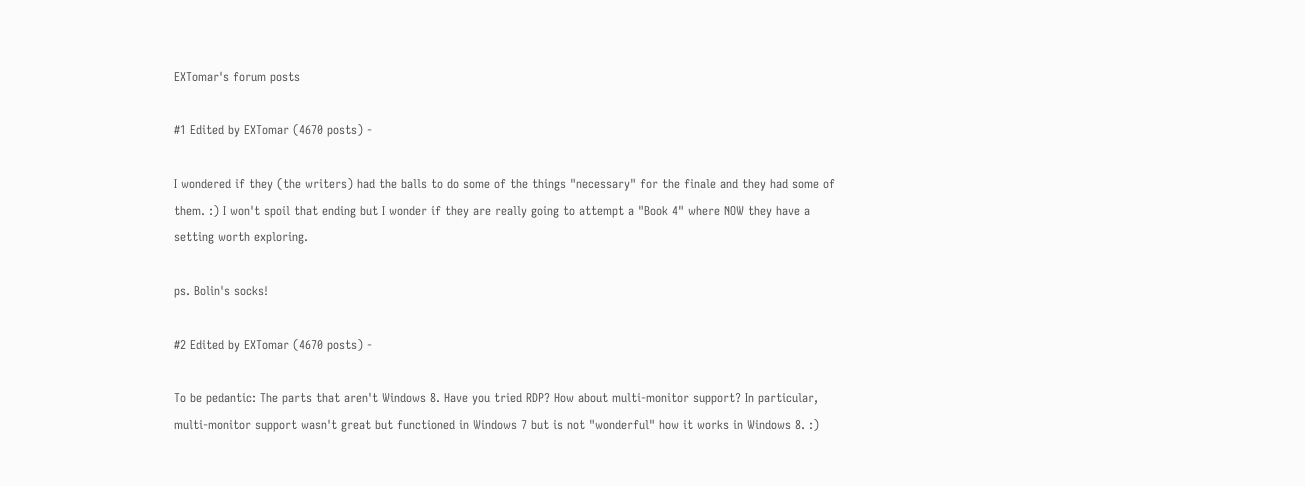EXTomar's forum posts

#1 Edited by EXTomar (4670 posts) -

I wondered if they (the writers) had the balls to do some of the things "necessary" for the finale and they had some of them. :) I won't spoil that ending but I wonder if they are really going to attempt a "Book 4" where NOW they have a setting worth exploring.

ps. Bolin's socks!

#2 Edited by EXTomar (4670 posts) -

To be pedantic: The parts that aren't Windows 8. Have you tried RDP? How about multi-monitor support? In particular, multi-monitor support wasn't great but functioned in Windows 7 but is not "wonderful" how it works in Windows 8. :)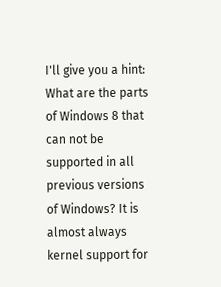I'll give you a hint: What are the parts of Windows 8 that can not be supported in all previous versions of Windows? It is almost always kernel support for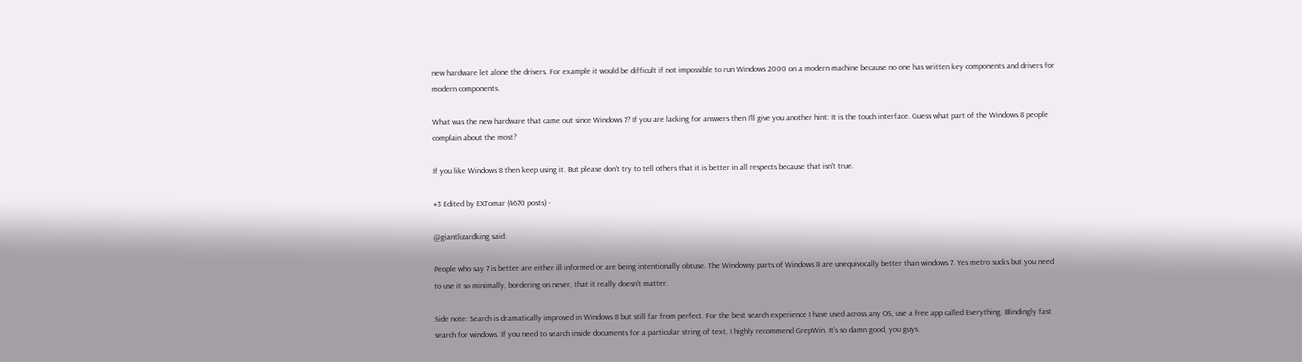new hardware let alone the drivers. For example it would be difficult if not impossible to run Windows 2000 on a modern machine because no one has written key components and drivers for modern components.

What was the new hardware that came out since Windows 7? If you are lacking for answers then I'll give you another hint: It is the touch interface. Guess what part of the Windows 8 people complain about the most?

If you like Windows 8 then keep using it. But please don't try to tell others that it is better in all respects because that isn't true.

#3 Edited by EXTomar (4670 posts) -

@giantlizardking said:

People who say 7 is better are either ill informed or are being intentionally obtuse. The Windowsy parts of Windows 8 are unequivocally better than windows 7. Yes metro sucks but you need to use it so minimally, bordering on never, that it really doesn't matter.

Side note: Search is dramatically improved in Windows 8 but still far from perfect. For the best search experience I have used across any OS, use a free app called Everything. Blindingly fast search for windows. If you need to search inside documents for a particular string of text, I highly recommend GrepWin. It's so damn good, you guys.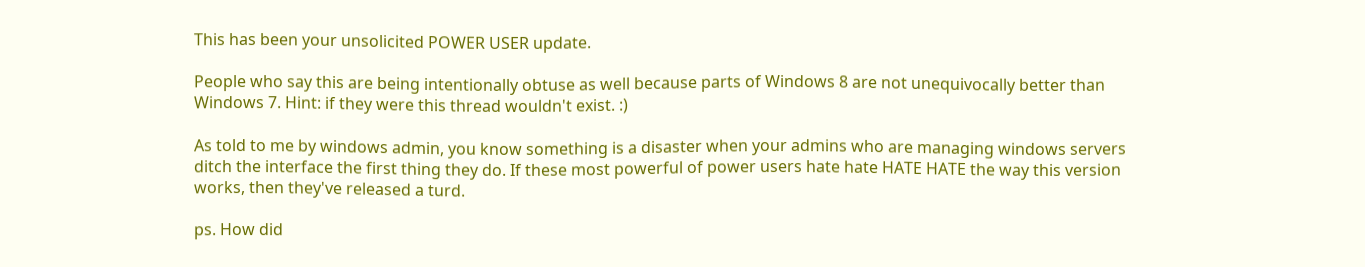This has been your unsolicited POWER USER update.

People who say this are being intentionally obtuse as well because parts of Windows 8 are not unequivocally better than Windows 7. Hint: if they were this thread wouldn't exist. :)

As told to me by windows admin, you know something is a disaster when your admins who are managing windows servers ditch the interface the first thing they do. If these most powerful of power users hate hate HATE HATE the way this version works, then they've released a turd.

ps. How did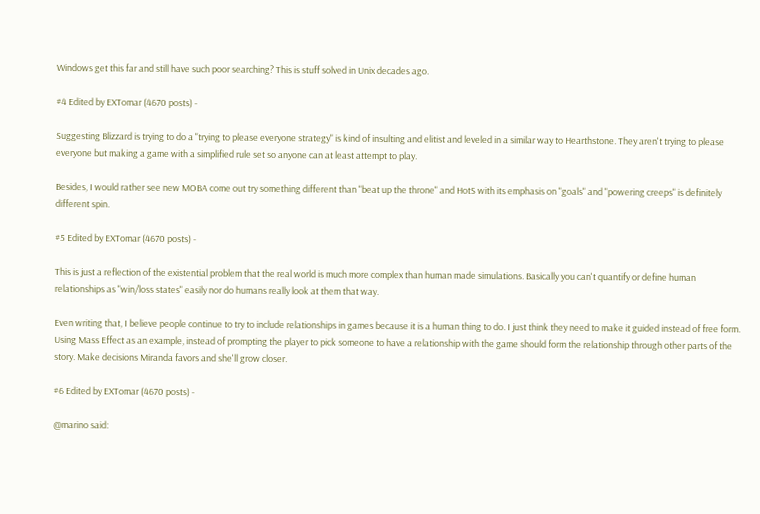Windows get this far and still have such poor searching? This is stuff solved in Unix decades ago.

#4 Edited by EXTomar (4670 posts) -

Suggesting Blizzard is trying to do a "trying to please everyone strategy" is kind of insulting and elitist and leveled in a similar way to Hearthstone. They aren't trying to please everyone but making a game with a simplified rule set so anyone can at least attempt to play.

Besides, I would rather see new MOBA come out try something different than "beat up the throne" and HotS with its emphasis on "goals" and "powering creeps" is definitely different spin.

#5 Edited by EXTomar (4670 posts) -

This is just a reflection of the existential problem that the real world is much more complex than human made simulations. Basically you can't quantify or define human relationships as "win/loss states" easily nor do humans really look at them that way.

Even writing that, I believe people continue to try to include relationships in games because it is a human thing to do. I just think they need to make it guided instead of free form. Using Mass Effect as an example, instead of prompting the player to pick someone to have a relationship with the game should form the relationship through other parts of the story. Make decisions Miranda favors and she'll grow closer.

#6 Edited by EXTomar (4670 posts) -

@marino said: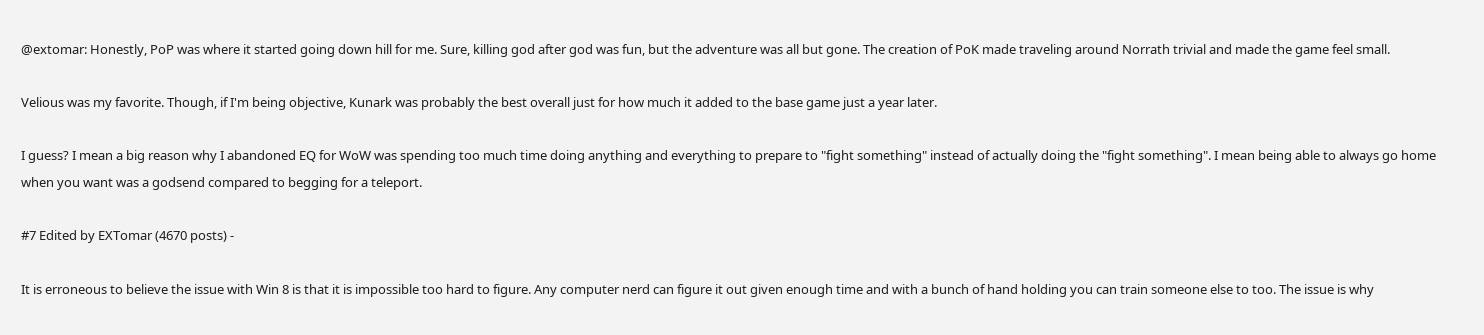@extomar: Honestly, PoP was where it started going down hill for me. Sure, killing god after god was fun, but the adventure was all but gone. The creation of PoK made traveling around Norrath trivial and made the game feel small.

Velious was my favorite. Though, if I'm being objective, Kunark was probably the best overall just for how much it added to the base game just a year later.

I guess? I mean a big reason why I abandoned EQ for WoW was spending too much time doing anything and everything to prepare to "fight something" instead of actually doing the "fight something". I mean being able to always go home when you want was a godsend compared to begging for a teleport.

#7 Edited by EXTomar (4670 posts) -

It is erroneous to believe the issue with Win 8 is that it is impossible too hard to figure. Any computer nerd can figure it out given enough time and with a bunch of hand holding you can train someone else to too. The issue is why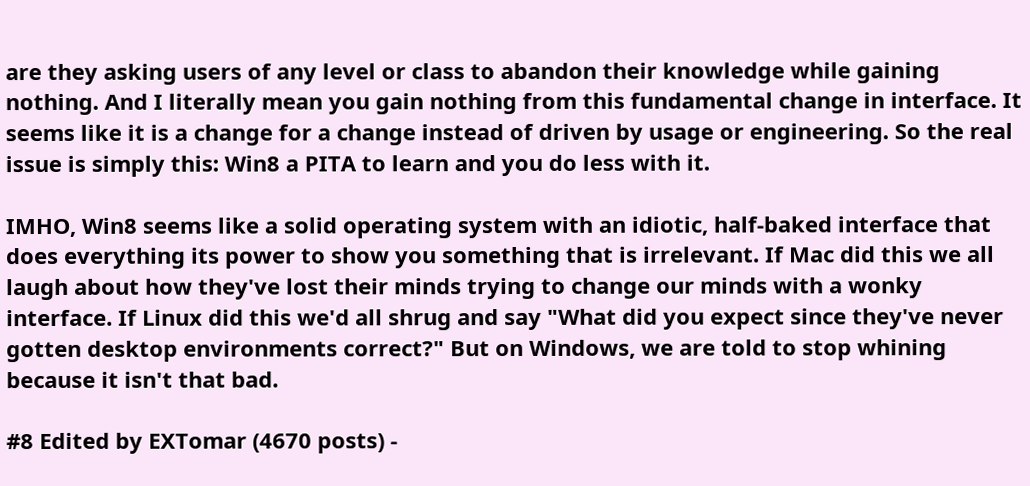are they asking users of any level or class to abandon their knowledge while gaining nothing. And I literally mean you gain nothing from this fundamental change in interface. It seems like it is a change for a change instead of driven by usage or engineering. So the real issue is simply this: Win8 a PITA to learn and you do less with it.

IMHO, Win8 seems like a solid operating system with an idiotic, half-baked interface that does everything its power to show you something that is irrelevant. If Mac did this we all laugh about how they've lost their minds trying to change our minds with a wonky interface. If Linux did this we'd all shrug and say "What did you expect since they've never gotten desktop environments correct?" But on Windows, we are told to stop whining because it isn't that bad.

#8 Edited by EXTomar (4670 posts) -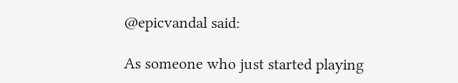@epicvandal said:

As someone who just started playing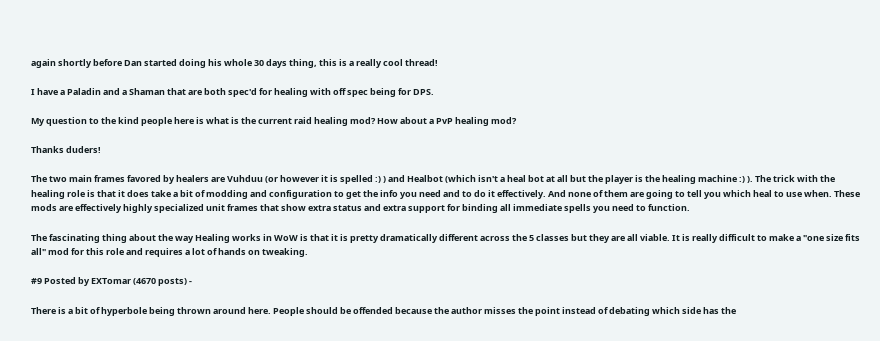again shortly before Dan started doing his whole 30 days thing, this is a really cool thread!

I have a Paladin and a Shaman that are both spec'd for healing with off spec being for DPS.

My question to the kind people here is what is the current raid healing mod? How about a PvP healing mod?

Thanks duders!

The two main frames favored by healers are Vuhduu (or however it is spelled :) ) and Healbot (which isn't a heal bot at all but the player is the healing machine :) ). The trick with the healing role is that it does take a bit of modding and configuration to get the info you need and to do it effectively. And none of them are going to tell you which heal to use when. These mods are effectively highly specialized unit frames that show extra status and extra support for binding all immediate spells you need to function.

The fascinating thing about the way Healing works in WoW is that it is pretty dramatically different across the 5 classes but they are all viable. It is really difficult to make a "one size fits all" mod for this role and requires a lot of hands on tweaking.

#9 Posted by EXTomar (4670 posts) -

There is a bit of hyperbole being thrown around here. People should be offended because the author misses the point instead of debating which side has the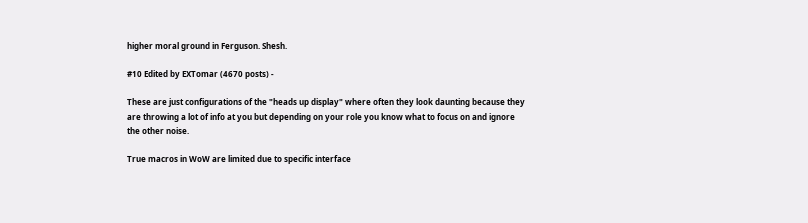higher moral ground in Ferguson. Shesh.

#10 Edited by EXTomar (4670 posts) -

These are just configurations of the "heads up display" where often they look daunting because they are throwing a lot of info at you but depending on your role you know what to focus on and ignore the other noise.

True macros in WoW are limited due to specific interface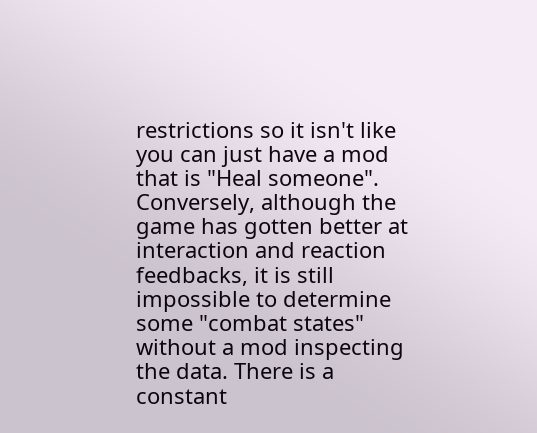restrictions so it isn't like you can just have a mod that is "Heal someone". Conversely, although the game has gotten better at interaction and reaction feedbacks, it is still impossible to determine some "combat states" without a mod inspecting the data. There is a constant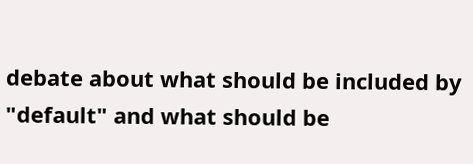debate about what should be included by "default" and what should be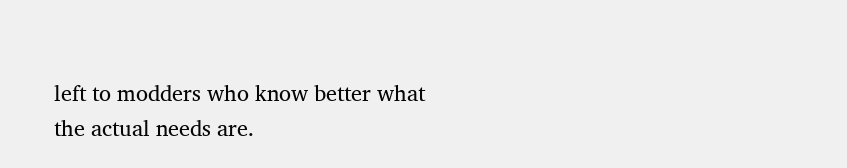left to modders who know better what the actual needs are.